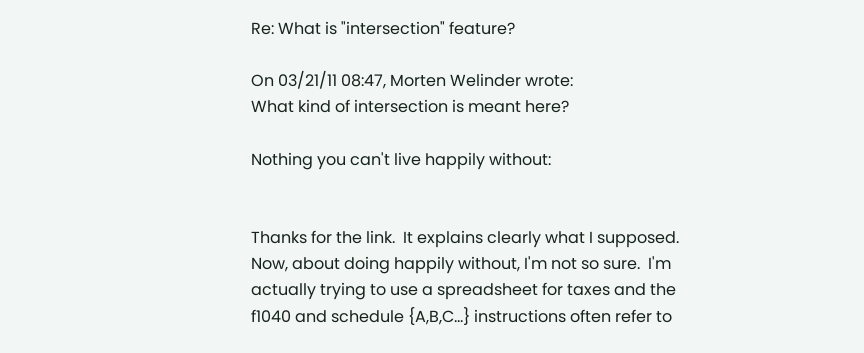Re: What is "intersection" feature?

On 03/21/11 08:47, Morten Welinder wrote:
What kind of intersection is meant here?

Nothing you can't live happily without:


Thanks for the link.  It explains clearly what I supposed.
Now, about doing happily without, I'm not so sure.  I'm
actually trying to use a spreadsheet for taxes and the
f1040 and schedule {A,B,C...} instructions often refer to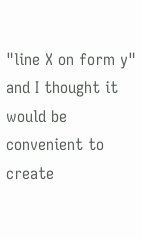"line X on form y" and I thought it would be convenient to
create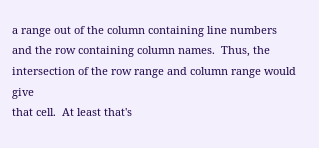a range out of the column containing line numbers
and the row containing column names.  Thus, the
intersection of the row range and column range would give
that cell.  At least that's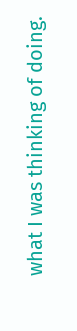what I was thinking of doing.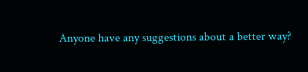Anyone have any suggestions about a better way?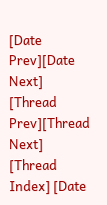[Date Prev][Date Next]   [Thread Prev][Thread Next]   [Thread Index] [Date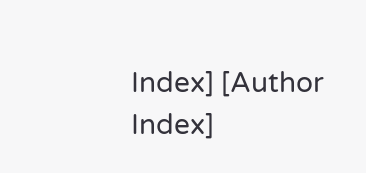Index] [Author Index]